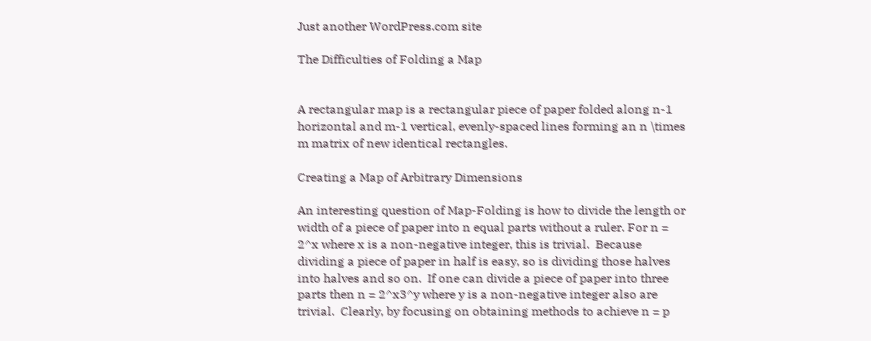Just another WordPress.com site

The Difficulties of Folding a Map


A rectangular map is a rectangular piece of paper folded along n-1 horizontal and m-1 vertical, evenly-spaced lines forming an n \times m matrix of new identical rectangles.

Creating a Map of Arbitrary Dimensions

An interesting question of Map-Folding is how to divide the length or width of a piece of paper into n equal parts without a ruler. For n = 2^x where x is a non-negative integer, this is trivial.  Because dividing a piece of paper in half is easy, so is dividing those halves into halves and so on.  If one can divide a piece of paper into three parts then n = 2^x3^y where y is a non-negative integer also are trivial.  Clearly, by focusing on obtaining methods to achieve n = p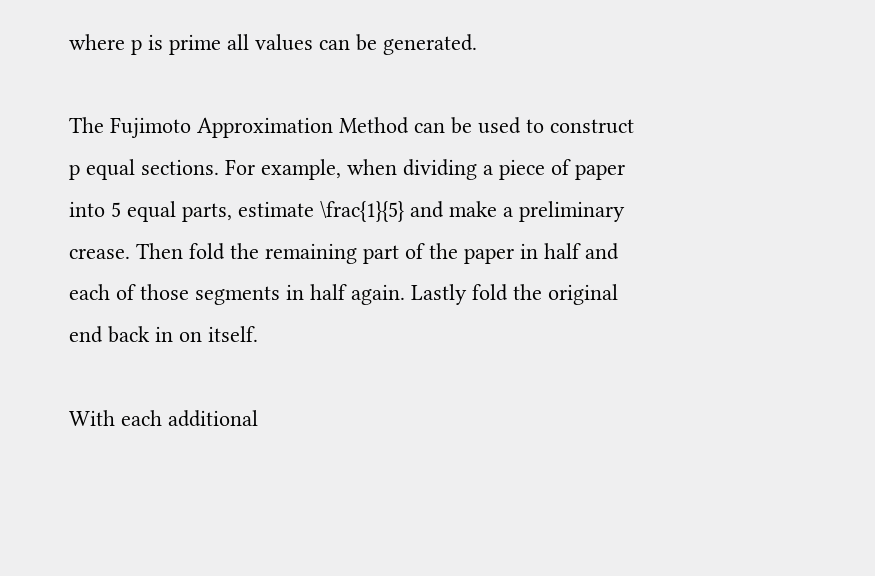where p is prime all values can be generated.

The Fujimoto Approximation Method can be used to construct p equal sections. For example, when dividing a piece of paper into 5 equal parts, estimate \frac{1}{5} and make a preliminary crease. Then fold the remaining part of the paper in half and each of those segments in half again. Lastly fold the original end back in on itself.

With each additional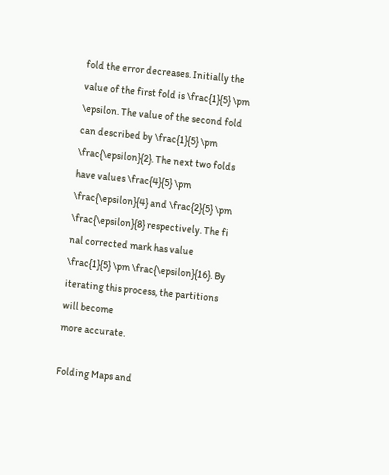fold the error decreases. Initially the value of the first fold is \frac{1}{5} \pm \epsilon. The value of the second fold can described by \frac{1}{5} \pm \frac{\epsilon}{2}. The next two folds have values \frac{4}{5} \pm \frac{\epsilon}{4} and \frac{2}{5} \pm \frac{\epsilon}{8} respectively. The fi nal corrected mark has value \frac{1}{5} \pm \frac{\epsilon}{16}. By iterating this process, the partitions will become
more accurate.

Folding Maps and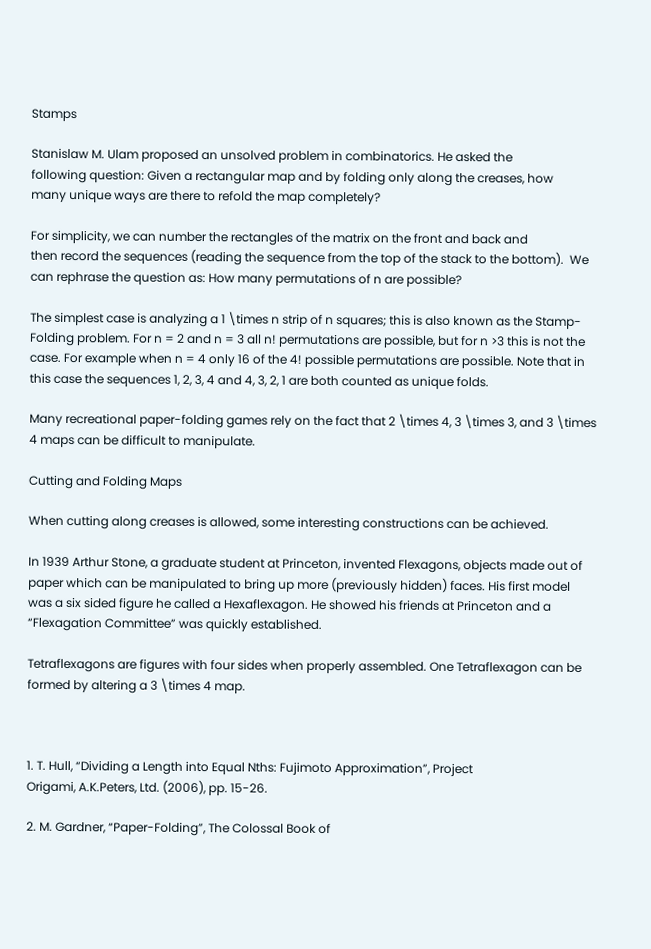Stamps

Stanislaw M. Ulam proposed an unsolved problem in combinatorics. He asked the
following question: Given a rectangular map and by folding only along the creases, how
many unique ways are there to refold the map completely?

For simplicity, we can number the rectangles of the matrix on the front and back and
then record the sequences (reading the sequence from the top of the stack to the bottom).  We can rephrase the question as: How many permutations of n are possible?

The simplest case is analyzing a 1 \times n strip of n squares; this is also known as the Stamp-Folding problem. For n = 2 and n = 3 all n! permutations are possible, but for n >3 this is not the case. For example when n = 4 only 16 of the 4! possible permutations are possible. Note that in this case the sequences 1, 2, 3, 4 and 4, 3, 2, 1 are both counted as unique folds.

Many recreational paper-folding games rely on the fact that 2 \times 4, 3 \times 3, and 3 \times 4 maps can be difficult to manipulate.

Cutting and Folding Maps

When cutting along creases is allowed, some interesting constructions can be achieved.

In 1939 Arthur Stone, a graduate student at Princeton, invented Flexagons, objects made out of paper which can be manipulated to bring up more (previously hidden) faces. His first model was a six sided figure he called a Hexaflexagon. He showed his friends at Princeton and a “Flexagation Committee” was quickly established.

Tetraflexagons are figures with four sides when properly assembled. One Tetraflexagon can be formed by altering a 3 \times 4 map.



1. T. Hull, “Dividing a Length into Equal Nths: Fujimoto Approximation”, Project
Origami, A.K.Peters, Ltd. (2006), pp. 15-26.

2. M. Gardner, “Paper-Folding”, The Colossal Book of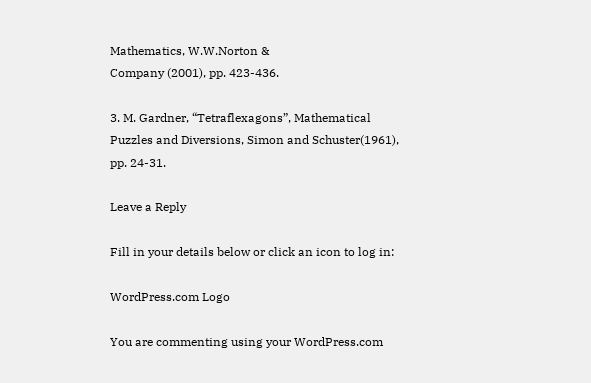Mathematics, W.W.Norton &
Company (2001), pp. 423-436.

3. M. Gardner, “Tetraflexagons”, Mathematical Puzzles and Diversions, Simon and Schuster(1961), pp. 24-31.

Leave a Reply

Fill in your details below or click an icon to log in:

WordPress.com Logo

You are commenting using your WordPress.com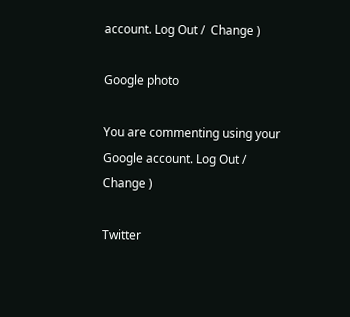account. Log Out /  Change )

Google photo

You are commenting using your Google account. Log Out /  Change )

Twitter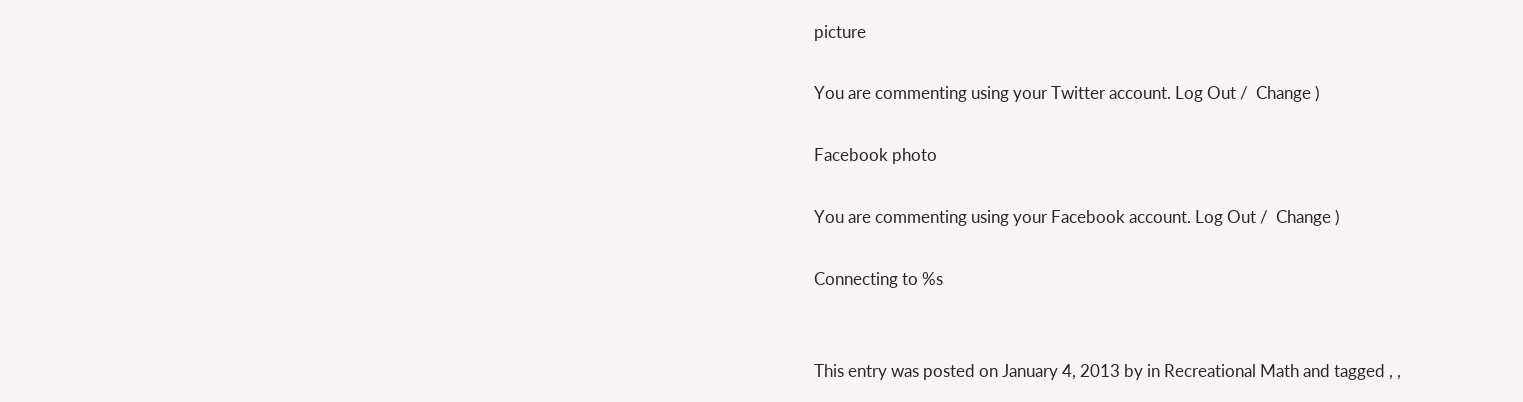picture

You are commenting using your Twitter account. Log Out /  Change )

Facebook photo

You are commenting using your Facebook account. Log Out /  Change )

Connecting to %s


This entry was posted on January 4, 2013 by in Recreational Math and tagged , ,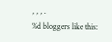, , , .
%d bloggers like this: